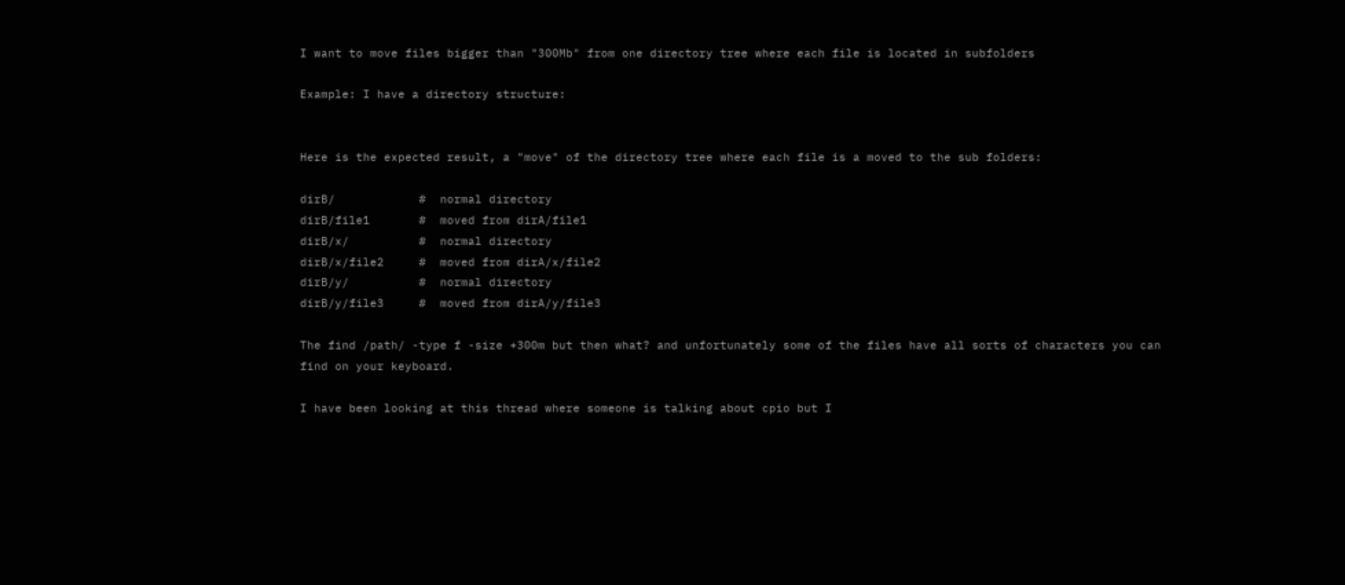I want to move files bigger than "300Mb" from one directory tree where each file is located in subfolders

Example: I have a directory structure:


Here is the expected result, a "move" of the directory tree where each file is a moved to the sub folders:

dirB/            #  normal directory
dirB/file1       #  moved from dirA/file1
dirB/x/          #  normal directory
dirB/x/file2     #  moved from dirA/x/file2
dirB/y/          #  normal directory
dirB/y/file3     #  moved from dirA/y/file3

The find /path/ -type f -size +300m but then what? and unfortunately some of the files have all sorts of characters you can find on your keyboard.

I have been looking at this thread where someone is talking about cpio but I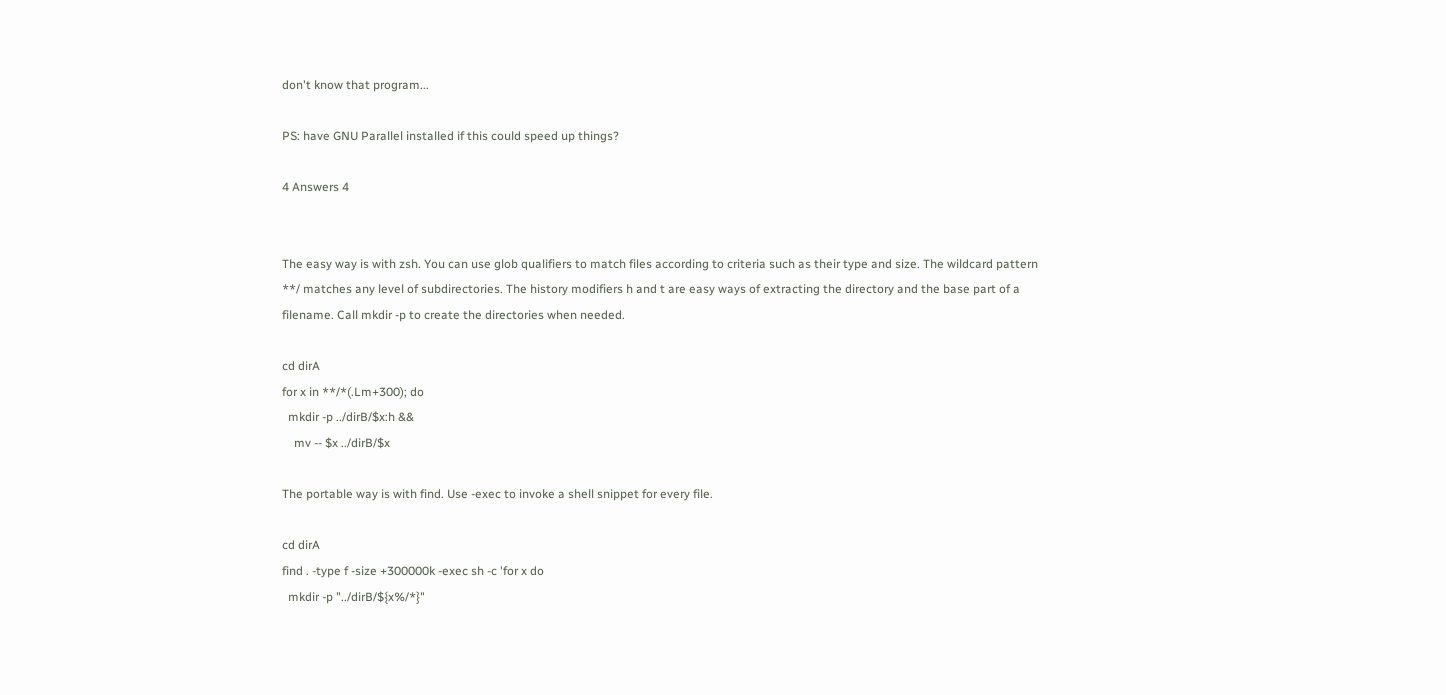don't know that program...

PS: have GNU Parallel installed if this could speed up things?

4 Answers 4


The easy way is with zsh. You can use glob qualifiers to match files according to criteria such as their type and size. The wildcard pattern **/ matches any level of subdirectories. The history modifiers h and t are easy ways of extracting the directory and the base part of a filename. Call mkdir -p to create the directories when needed.

cd dirA
for x in **/*(.Lm+300); do
  mkdir -p ../dirB/$x:h &&
    mv -- $x ../dirB/$x

The portable way is with find. Use -exec to invoke a shell snippet for every file.

cd dirA
find . -type f -size +300000k -exec sh -c 'for x do
  mkdir -p "../dirB/${x%/*}"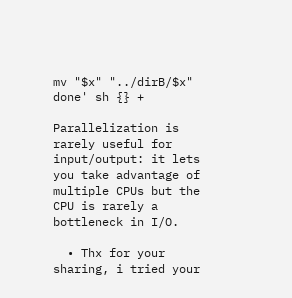mv "$x" "../dirB/$x"
done' sh {} +

Parallelization is rarely useful for input/output: it lets you take advantage of multiple CPUs but the CPU is rarely a bottleneck in I/O.

  • Thx for your sharing, i tried your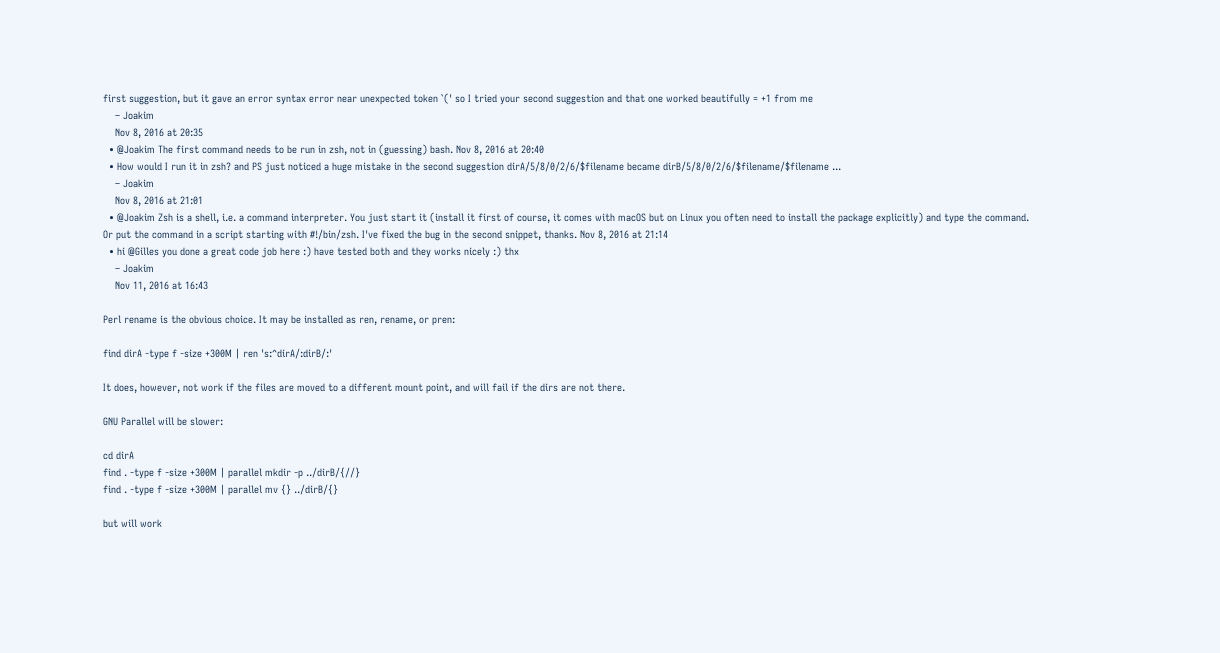first suggestion, but it gave an error syntax error near unexpected token `(' so I tried your second suggestion and that one worked beautifully = +1 from me
    – Joakim
    Nov 8, 2016 at 20:35
  • @Joakim The first command needs to be run in zsh, not in (guessing) bash. Nov 8, 2016 at 20:40
  • How would I run it in zsh? and PS just noticed a huge mistake in the second suggestion dirA/5/8/0/2/6/$filename became dirB/5/8/0/2/6/$filename/$filename ...
    – Joakim
    Nov 8, 2016 at 21:01
  • @Joakim Zsh is a shell, i.e. a command interpreter. You just start it (install it first of course, it comes with macOS but on Linux you often need to install the package explicitly) and type the command. Or put the command in a script starting with #!/bin/zsh. I've fixed the bug in the second snippet, thanks. Nov 8, 2016 at 21:14
  • hi @Gilles you done a great code job here :) have tested both and they works nicely :) thx
    – Joakim
    Nov 11, 2016 at 16:43

Perl rename is the obvious choice. It may be installed as ren, rename, or pren:

find dirA -type f -size +300M | ren 's:^dirA/:dirB/:'

It does, however, not work if the files are moved to a different mount point, and will fail if the dirs are not there.

GNU Parallel will be slower:

cd dirA
find . -type f -size +300M | parallel mkdir -p ../dirB/{//}
find . -type f -size +300M | parallel mv {} ../dirB/{}

but will work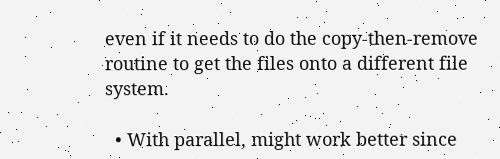even if it needs to do the copy-then-remove routine to get the files onto a different file system.

  • With parallel, might work better since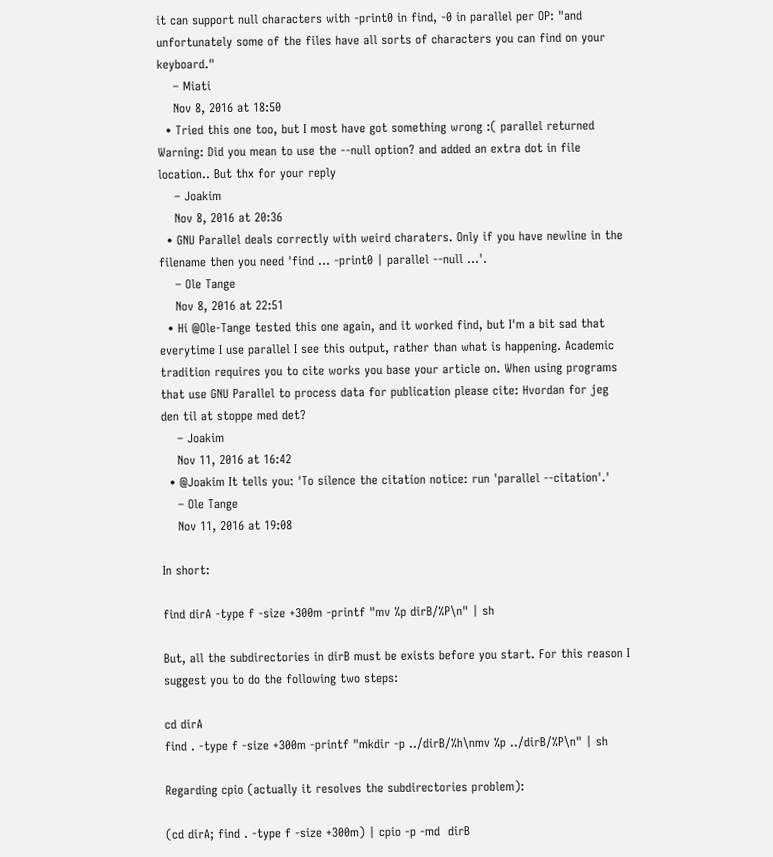it can support null characters with -print0 in find, -0 in parallel per OP: "and unfortunately some of the files have all sorts of characters you can find on your keyboard."
    – Miati
    Nov 8, 2016 at 18:50
  • Tried this one too, but I most have got something wrong :( parallel returned Warning: Did you mean to use the --null option? and added an extra dot in file location.. But thx for your reply
    – Joakim
    Nov 8, 2016 at 20:36
  • GNU Parallel deals correctly with weird charaters. Only if you have newline in the filename then you need 'find ... -print0 | parallel --null ...'.
    – Ole Tange
    Nov 8, 2016 at 22:51
  • Hi @Ole-Tange tested this one again, and it worked find, but I'm a bit sad that everytime I use parallel I see this output, rather than what is happening. Academic tradition requires you to cite works you base your article on. When using programs that use GNU Parallel to process data for publication please cite: Hvordan for jeg den til at stoppe med det?
    – Joakim
    Nov 11, 2016 at 16:42
  • @Joakim It tells you: 'To silence the citation notice: run 'parallel --citation'.'
    – Ole Tange
    Nov 11, 2016 at 19:08

In short:

find dirA -type f -size +300m -printf "mv %p dirB/%P\n" | sh

But, all the subdirectories in dirB must be exists before you start. For this reason I suggest you to do the following two steps:

cd dirA
find . -type f -size +300m -printf "mkdir -p ../dirB/%h\nmv %p ../dirB/%P\n" | sh

Regarding cpio (actually it resolves the subdirectories problem):

(cd dirA; find . -type f -size +300m) | cpio -p -md  dirB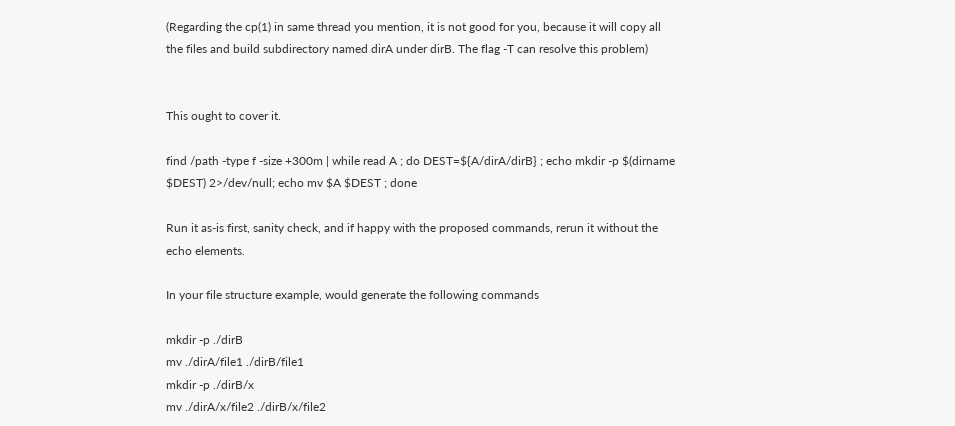(Regarding the cp(1) in same thread you mention, it is not good for you, because it will copy all the files and build subdirectory named dirA under dirB. The flag -T can resolve this problem)


This ought to cover it.

find /path -type f -size +300m | while read A ; do DEST=${A/dirA/dirB} ; echo mkdir -p $(dirname $DEST) 2>/dev/null; echo mv $A $DEST ; done

Run it as-is first, sanity check, and if happy with the proposed commands, rerun it without the echo elements.

In your file structure example, would generate the following commands

mkdir -p ./dirB
mv ./dirA/file1 ./dirB/file1
mkdir -p ./dirB/x
mv ./dirA/x/file2 ./dirB/x/file2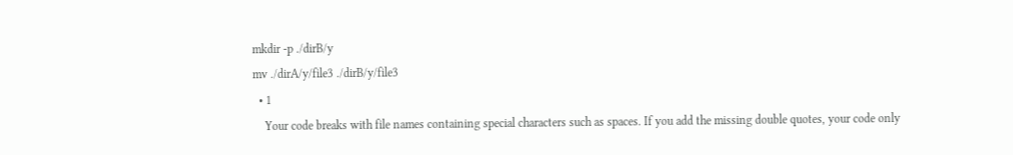mkdir -p ./dirB/y
mv ./dirA/y/file3 ./dirB/y/file3
  • 1
    Your code breaks with file names containing special characters such as spaces. If you add the missing double quotes, your code only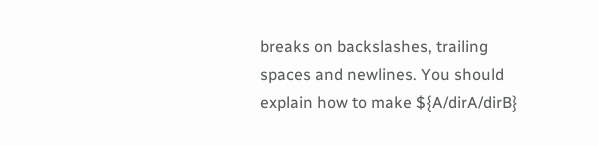breaks on backslashes, trailing spaces and newlines. You should explain how to make ${A/dirA/dirB}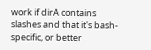work if dirA contains slashes and that it's bash-specific, or better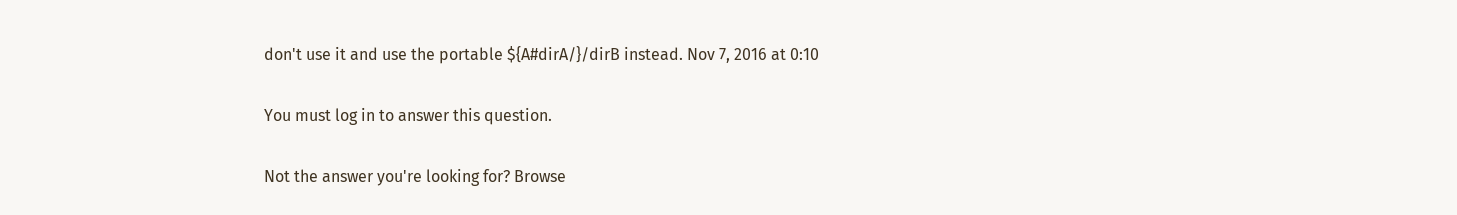don't use it and use the portable ${A#dirA/}/dirB instead. Nov 7, 2016 at 0:10

You must log in to answer this question.

Not the answer you're looking for? Browse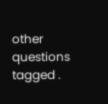other questions tagged .